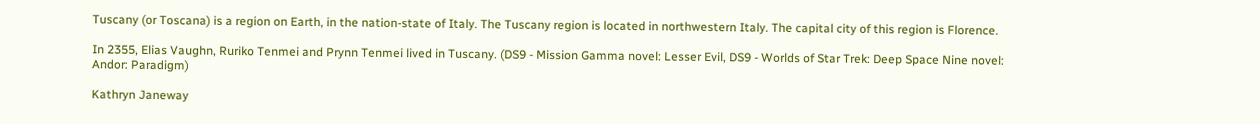Tuscany (or Toscana) is a region on Earth, in the nation-state of Italy. The Tuscany region is located in northwestern Italy. The capital city of this region is Florence.

In 2355, Elias Vaughn, Ruriko Tenmei and Prynn Tenmei lived in Tuscany. (DS9 - Mission Gamma novel: Lesser Evil, DS9 - Worlds of Star Trek: Deep Space Nine novel: Andor: Paradigm)

Kathryn Janeway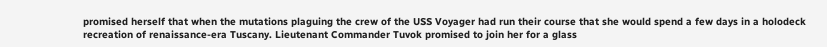promised herself that when the mutations plaguing the crew of the USS Voyager had run their course that she would spend a few days in a holodeck recreation of renaissance-era Tuscany. Lieutenant Commander Tuvok promised to join her for a glass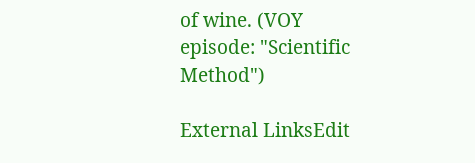of wine. (VOY episode: "Scientific Method")

External LinksEdit